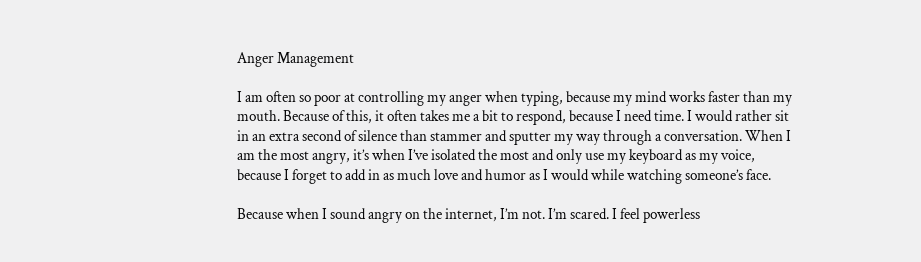Anger Management

I am often so poor at controlling my anger when typing, because my mind works faster than my mouth. Because of this, it often takes me a bit to respond, because I need time. I would rather sit in an extra second of silence than stammer and sputter my way through a conversation. When I am the most angry, it’s when I’ve isolated the most and only use my keyboard as my voice, because I forget to add in as much love and humor as I would while watching someone’s face.

Because when I sound angry on the internet, I’m not. I’m scared. I feel powerless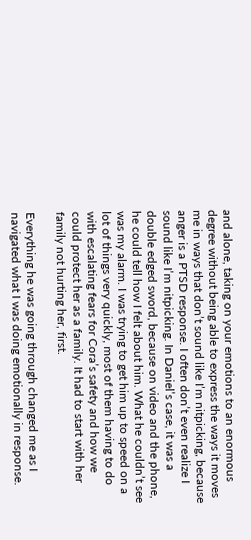and alone, taking on your emotions to an enormous degree without being able to express the ways it moves me in ways that don’t sound like I’m nitpicking, because anger is a PTSD response. I often don’t even realize I sound like I’m nitpicking. In Daniel’s case, it was a double edged sword, because on video and the phone, he could tell how I felt about him. What he couldn’t see was my alarm. I was trying to get him up to speed on a lot of things very quickly, most of them having to do with escalating fears for Cora’s safety and how we could protect her as a family. It had to start with her family not hurting her, first.

Everything he was going through changed me as I navigated what I was doing emotionally in response.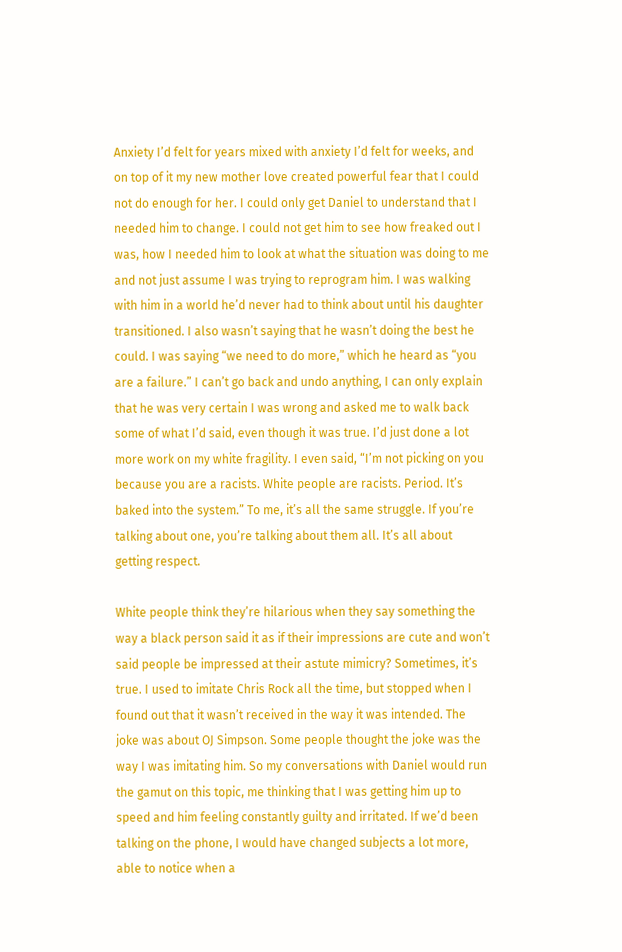Anxiety I’d felt for years mixed with anxiety I’d felt for weeks, and on top of it my new mother love created powerful fear that I could not do enough for her. I could only get Daniel to understand that I needed him to change. I could not get him to see how freaked out I was, how I needed him to look at what the situation was doing to me and not just assume I was trying to reprogram him. I was walking with him in a world he’d never had to think about until his daughter transitioned. I also wasn’t saying that he wasn’t doing the best he could. I was saying “we need to do more,” which he heard as “you are a failure.” I can’t go back and undo anything, I can only explain that he was very certain I was wrong and asked me to walk back some of what I’d said, even though it was true. I’d just done a lot more work on my white fragility. I even said, “I’m not picking on you because you are a racists. White people are racists. Period. It’s baked into the system.” To me, it’s all the same struggle. If you’re talking about one, you’re talking about them all. It’s all about getting respect.

White people think they’re hilarious when they say something the way a black person said it as if their impressions are cute and won’t said people be impressed at their astute mimicry? Sometimes, it’s true. I used to imitate Chris Rock all the time, but stopped when I found out that it wasn’t received in the way it was intended. The joke was about OJ Simpson. Some people thought the joke was the way I was imitating him. So my conversations with Daniel would run the gamut on this topic, me thinking that I was getting him up to speed and him feeling constantly guilty and irritated. If we’d been talking on the phone, I would have changed subjects a lot more, able to notice when a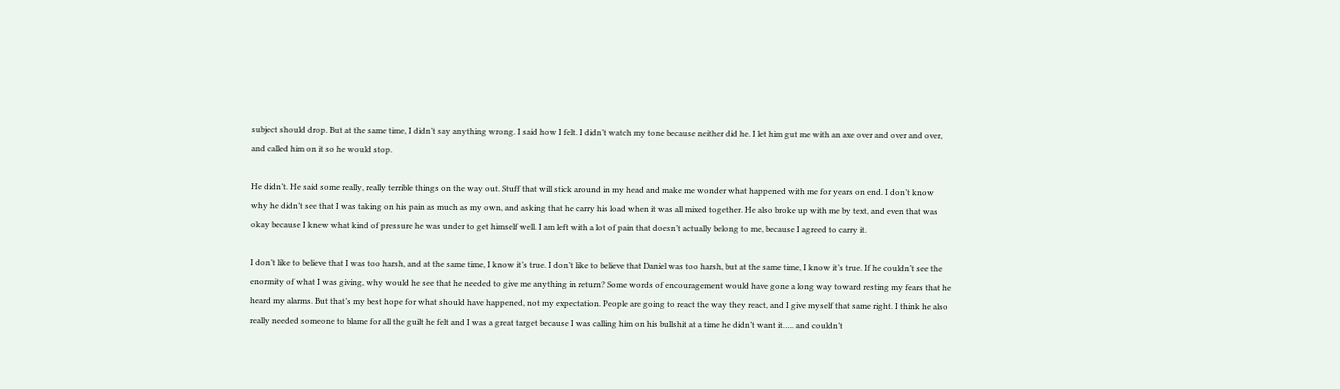subject should drop. But at the same time, I didn’t say anything wrong. I said how I felt. I didn’t watch my tone because neither did he. I let him gut me with an axe over and over and over, and called him on it so he would stop.

He didn’t. He said some really, really terrible things on the way out. Stuff that will stick around in my head and make me wonder what happened with me for years on end. I don’t know why he didn’t see that I was taking on his pain as much as my own, and asking that he carry his load when it was all mixed together. He also broke up with me by text, and even that was okay because I knew what kind of pressure he was under to get himself well. I am left with a lot of pain that doesn’t actually belong to me, because I agreed to carry it.

I don’t like to believe that I was too harsh, and at the same time, I know it’s true. I don’t like to believe that Daniel was too harsh, but at the same time, I know it’s true. If he couldn’t see the enormity of what I was giving, why would he see that he needed to give me anything in return? Some words of encouragement would have gone a long way toward resting my fears that he heard my alarms. But that’s my best hope for what should have happened, not my expectation. People are going to react the way they react, and I give myself that same right. I think he also really needed someone to blame for all the guilt he felt and I was a great target because I was calling him on his bullshit at a time he didn’t want it….. and couldn’t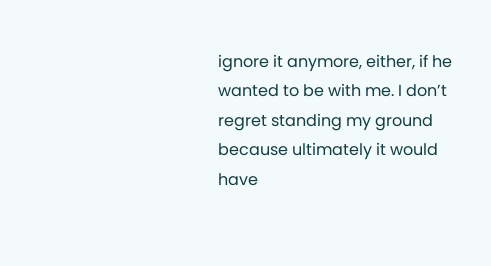ignore it anymore, either, if he wanted to be with me. I don’t regret standing my ground because ultimately it would have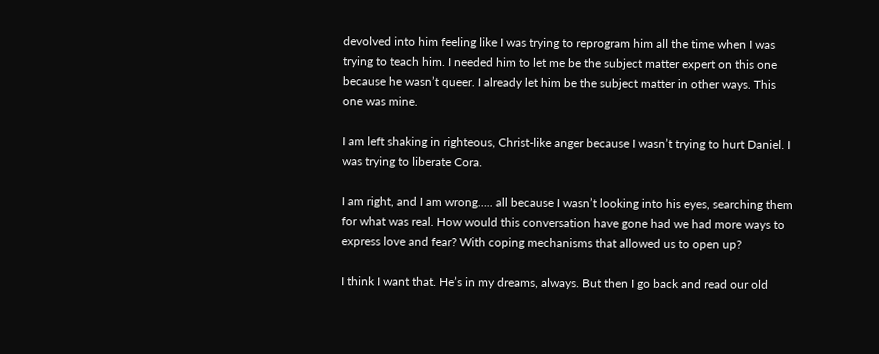devolved into him feeling like I was trying to reprogram him all the time when I was trying to teach him. I needed him to let me be the subject matter expert on this one because he wasn’t queer. I already let him be the subject matter in other ways. This one was mine.

I am left shaking in righteous, Christ-like anger because I wasn’t trying to hurt Daniel. I was trying to liberate Cora.

I am right, and I am wrong….. all because I wasn’t looking into his eyes, searching them for what was real. How would this conversation have gone had we had more ways to express love and fear? With coping mechanisms that allowed us to open up?

I think I want that. He’s in my dreams, always. But then I go back and read our old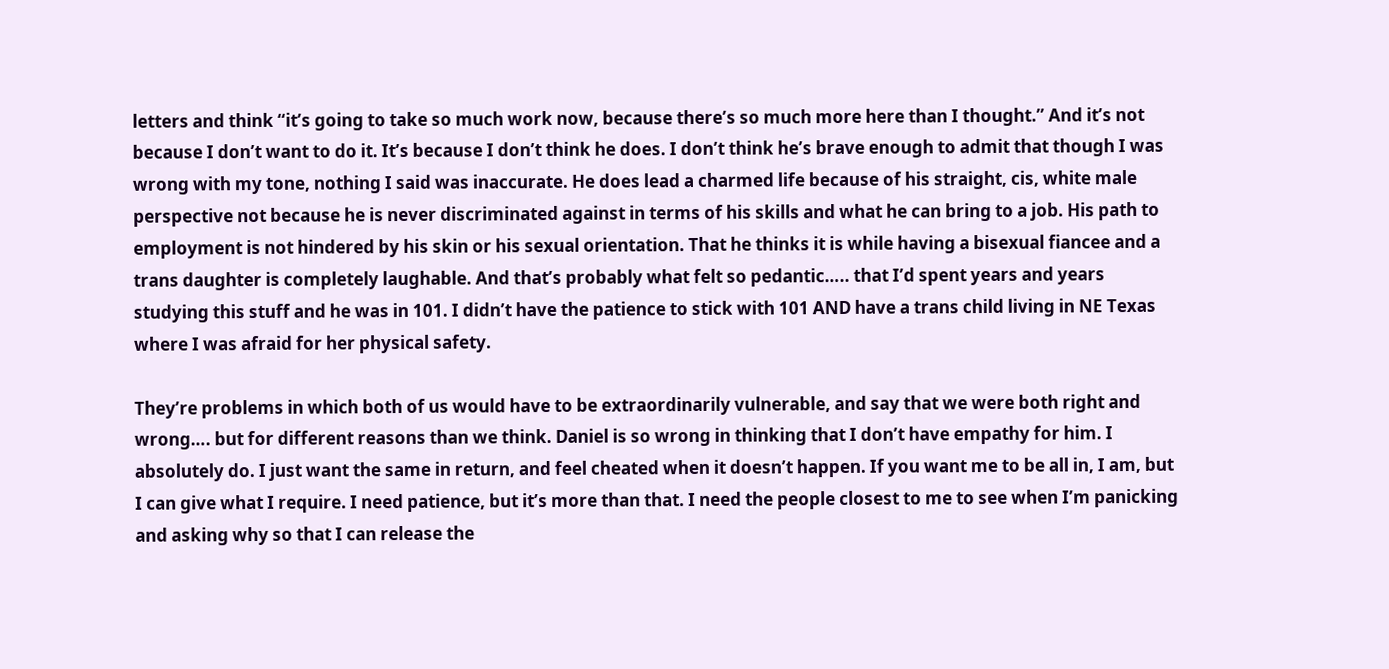letters and think “it’s going to take so much work now, because there’s so much more here than I thought.” And it’s not because I don’t want to do it. It’s because I don’t think he does. I don’t think he’s brave enough to admit that though I was wrong with my tone, nothing I said was inaccurate. He does lead a charmed life because of his straight, cis, white male perspective not because he is never discriminated against in terms of his skills and what he can bring to a job. His path to employment is not hindered by his skin or his sexual orientation. That he thinks it is while having a bisexual fiancee and a trans daughter is completely laughable. And that’s probably what felt so pedantic….. that I’d spent years and years studying this stuff and he was in 101. I didn’t have the patience to stick with 101 AND have a trans child living in NE Texas where I was afraid for her physical safety.

They’re problems in which both of us would have to be extraordinarily vulnerable, and say that we were both right and wrong…. but for different reasons than we think. Daniel is so wrong in thinking that I don’t have empathy for him. I absolutely do. I just want the same in return, and feel cheated when it doesn’t happen. If you want me to be all in, I am, but I can give what I require. I need patience, but it’s more than that. I need the people closest to me to see when I’m panicking and asking why so that I can release the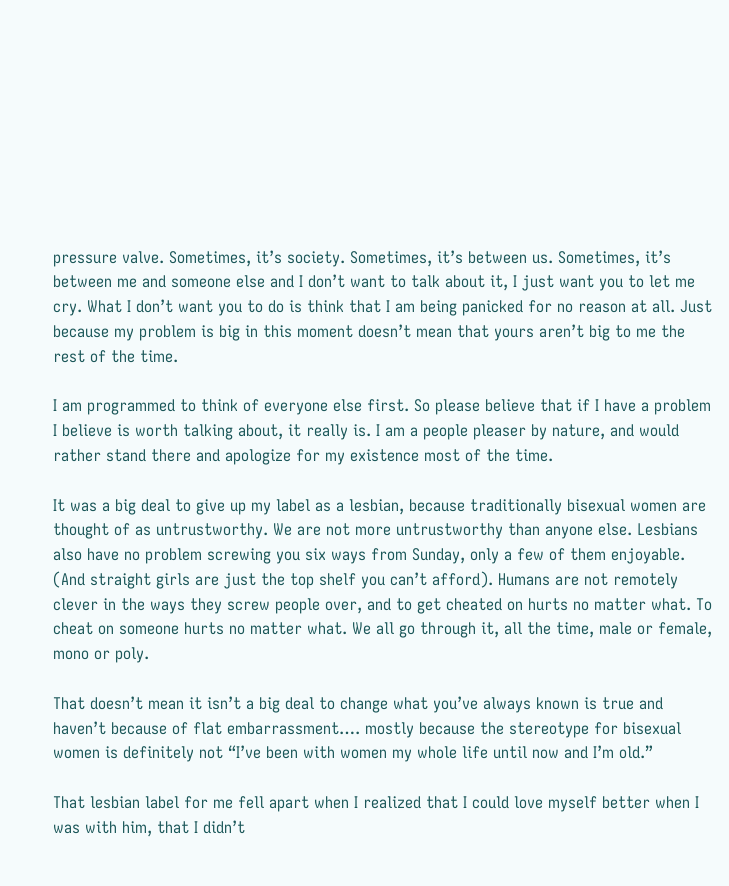pressure valve. Sometimes, it’s society. Sometimes, it’s between us. Sometimes, it’s between me and someone else and I don’t want to talk about it, I just want you to let me cry. What I don’t want you to do is think that I am being panicked for no reason at all. Just because my problem is big in this moment doesn’t mean that yours aren’t big to me the rest of the time.

I am programmed to think of everyone else first. So please believe that if I have a problem I believe is worth talking about, it really is. I am a people pleaser by nature, and would rather stand there and apologize for my existence most of the time.

It was a big deal to give up my label as a lesbian, because traditionally bisexual women are thought of as untrustworthy. We are not more untrustworthy than anyone else. Lesbians also have no problem screwing you six ways from Sunday, only a few of them enjoyable. (And straight girls are just the top shelf you can’t afford). Humans are not remotely clever in the ways they screw people over, and to get cheated on hurts no matter what. To cheat on someone hurts no matter what. We all go through it, all the time, male or female, mono or poly.

That doesn’t mean it isn’t a big deal to change what you’ve always known is true and haven’t because of flat embarrassment…. mostly because the stereotype for bisexual women is definitely not “I’ve been with women my whole life until now and I’m old.”

That lesbian label for me fell apart when I realized that I could love myself better when I was with him, that I didn’t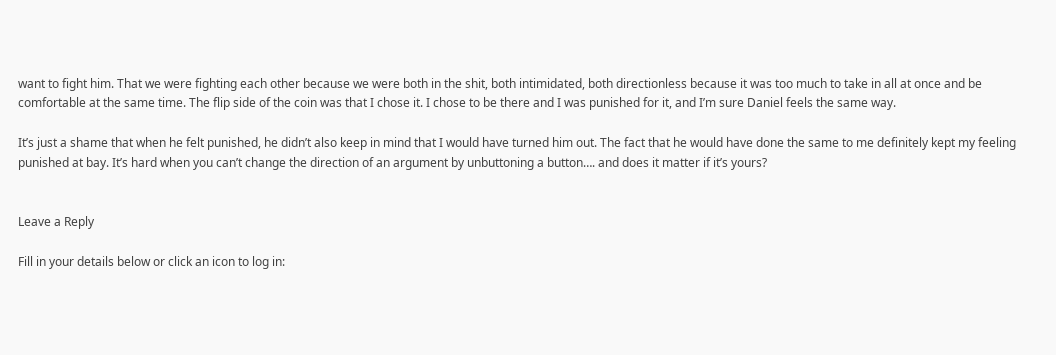want to fight him. That we were fighting each other because we were both in the shit, both intimidated, both directionless because it was too much to take in all at once and be comfortable at the same time. The flip side of the coin was that I chose it. I chose to be there and I was punished for it, and I’m sure Daniel feels the same way.

It’s just a shame that when he felt punished, he didn’t also keep in mind that I would have turned him out. The fact that he would have done the same to me definitely kept my feeling punished at bay. It’s hard when you can’t change the direction of an argument by unbuttoning a button…. and does it matter if it’s yours?


Leave a Reply

Fill in your details below or click an icon to log in: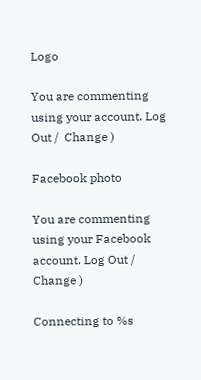Logo

You are commenting using your account. Log Out /  Change )

Facebook photo

You are commenting using your Facebook account. Log Out /  Change )

Connecting to %s